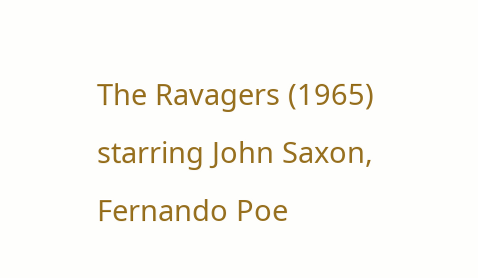The Ravagers (1965) starring John Saxon, Fernando Poe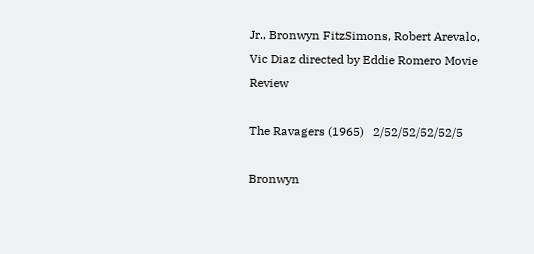Jr., Bronwyn FitzSimons, Robert Arevalo, Vic Diaz directed by Eddie Romero Movie Review

The Ravagers (1965)   2/52/52/52/52/5

Bronwyn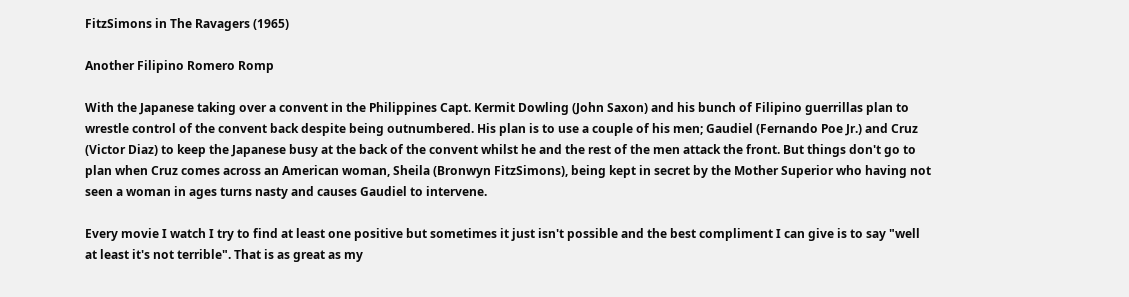FitzSimons in The Ravagers (1965)

Another Filipino Romero Romp

With the Japanese taking over a convent in the Philippines Capt. Kermit Dowling (John Saxon) and his bunch of Filipino guerrillas plan to wrestle control of the convent back despite being outnumbered. His plan is to use a couple of his men; Gaudiel (Fernando Poe Jr.) and Cruz (Victor Diaz) to keep the Japanese busy at the back of the convent whilst he and the rest of the men attack the front. But things don't go to plan when Cruz comes across an American woman, Sheila (Bronwyn FitzSimons), being kept in secret by the Mother Superior who having not seen a woman in ages turns nasty and causes Gaudiel to intervene.

Every movie I watch I try to find at least one positive but sometimes it just isn't possible and the best compliment I can give is to say "well at least it's not terrible". That is as great as my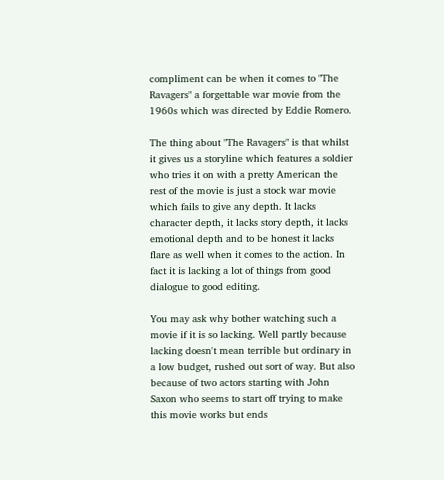compliment can be when it comes to "The Ravagers" a forgettable war movie from the 1960s which was directed by Eddie Romero.

The thing about "The Ravagers" is that whilst it gives us a storyline which features a soldier who tries it on with a pretty American the rest of the movie is just a stock war movie which fails to give any depth. It lacks character depth, it lacks story depth, it lacks emotional depth and to be honest it lacks flare as well when it comes to the action. In fact it is lacking a lot of things from good dialogue to good editing.

You may ask why bother watching such a movie if it is so lacking. Well partly because lacking doesn't mean terrible but ordinary in a low budget, rushed out sort of way. But also because of two actors starting with John Saxon who seems to start off trying to make this movie works but ends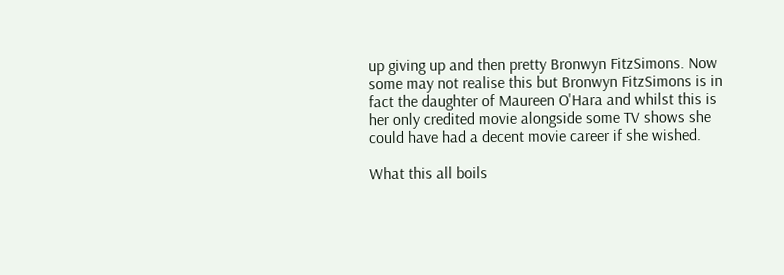up giving up and then pretty Bronwyn FitzSimons. Now some may not realise this but Bronwyn FitzSimons is in fact the daughter of Maureen O'Hara and whilst this is her only credited movie alongside some TV shows she could have had a decent movie career if she wished.

What this all boils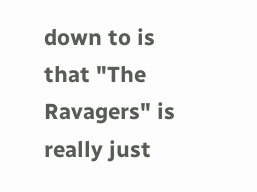down to is that "The Ravagers" is really just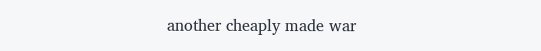another cheaply made war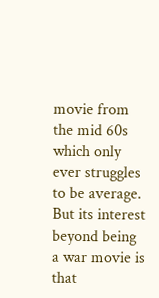movie from the mid 60s which only ever struggles to be average. But its interest beyond being a war movie is that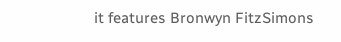it features Bronwyn FitzSimons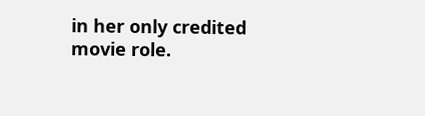in her only credited movie role.